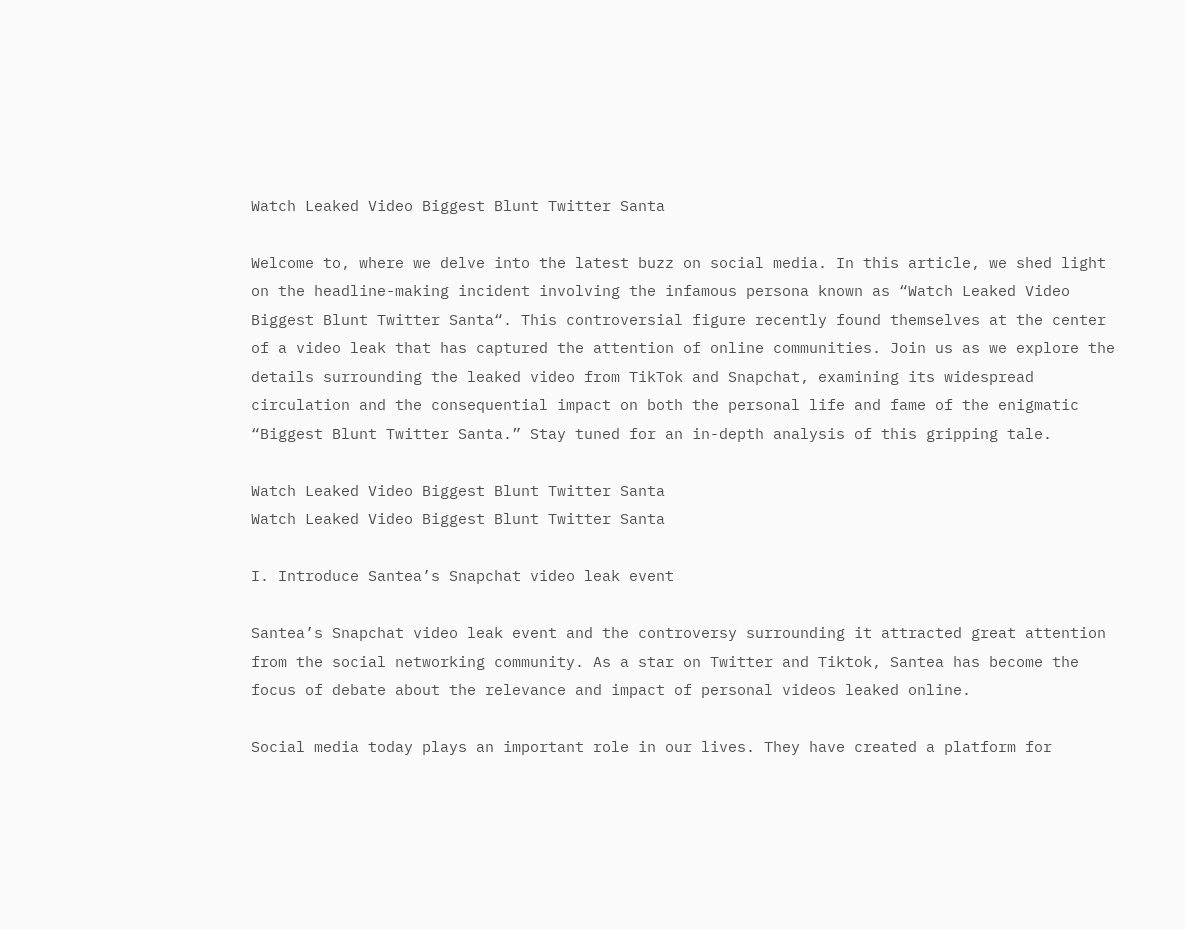Watch Leaked Video Biggest Blunt Twitter Santa

Welcome to, where we delve into the latest buzz on social media. In this article, we shed light on the headline-making incident involving the infamous persona known as “Watch Leaked Video Biggest Blunt Twitter Santa“. This controversial figure recently found themselves at the center of a video leak that has captured the attention of online communities. Join us as we explore the details surrounding the leaked video from TikTok and Snapchat, examining its widespread circulation and the consequential impact on both the personal life and fame of the enigmatic “Biggest Blunt Twitter Santa.” Stay tuned for an in-depth analysis of this gripping tale.

Watch Leaked Video Biggest Blunt Twitter Santa
Watch Leaked Video Biggest Blunt Twitter Santa

I. Introduce Santea’s Snapchat video leak event

Santea’s Snapchat video leak event and the controversy surrounding it attracted great attention from the social networking community. As a star on Twitter and Tiktok, Santea has become the focus of debate about the relevance and impact of personal videos leaked online.

Social media today plays an important role in our lives. They have created a platform for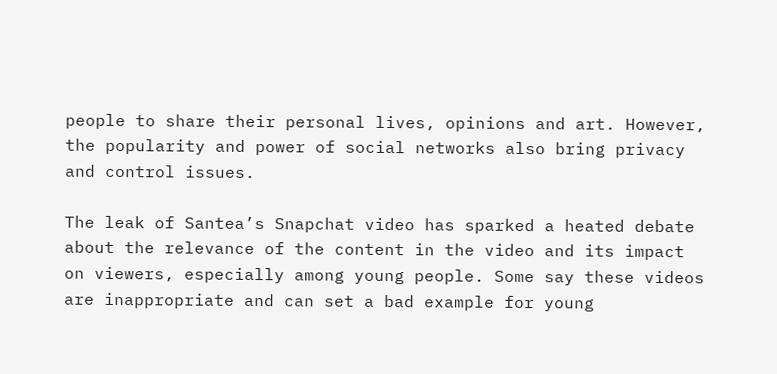people to share their personal lives, opinions and art. However, the popularity and power of social networks also bring privacy and control issues.

The leak of Santea’s Snapchat video has sparked a heated debate about the relevance of the content in the video and its impact on viewers, especially among young people. Some say these videos are inappropriate and can set a bad example for young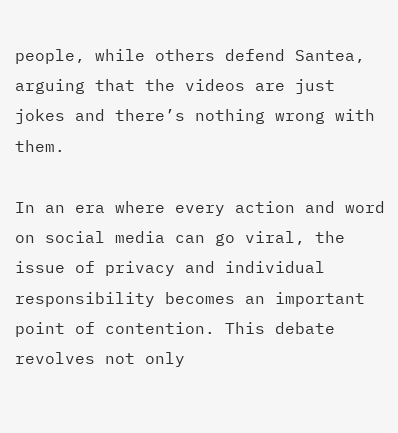people, while others defend Santea, arguing that the videos are just jokes and there’s nothing wrong with them.

In an era where every action and word on social media can go viral, the issue of privacy and individual responsibility becomes an important point of contention. This debate revolves not only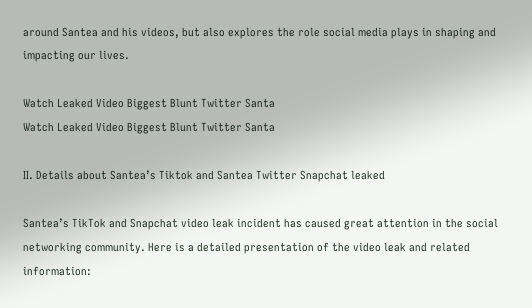around Santea and his videos, but also explores the role social media plays in shaping and impacting our lives.

Watch Leaked Video Biggest Blunt Twitter Santa
Watch Leaked Video Biggest Blunt Twitter Santa

II. Details about Santea’s Tiktok and Santea Twitter Snapchat leaked

Santea’s TikTok and Snapchat video leak incident has caused great attention in the social networking community. Here is a detailed presentation of the video leak and related information: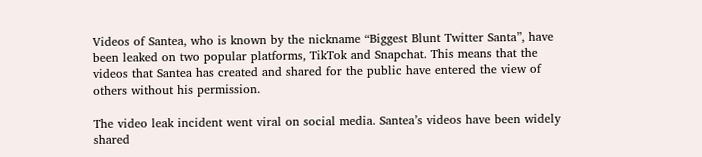Videos of Santea, who is known by the nickname “Biggest Blunt Twitter Santa”, have been leaked on two popular platforms, TikTok and Snapchat. This means that the videos that Santea has created and shared for the public have entered the view of others without his permission.

The video leak incident went viral on social media. Santea’s videos have been widely shared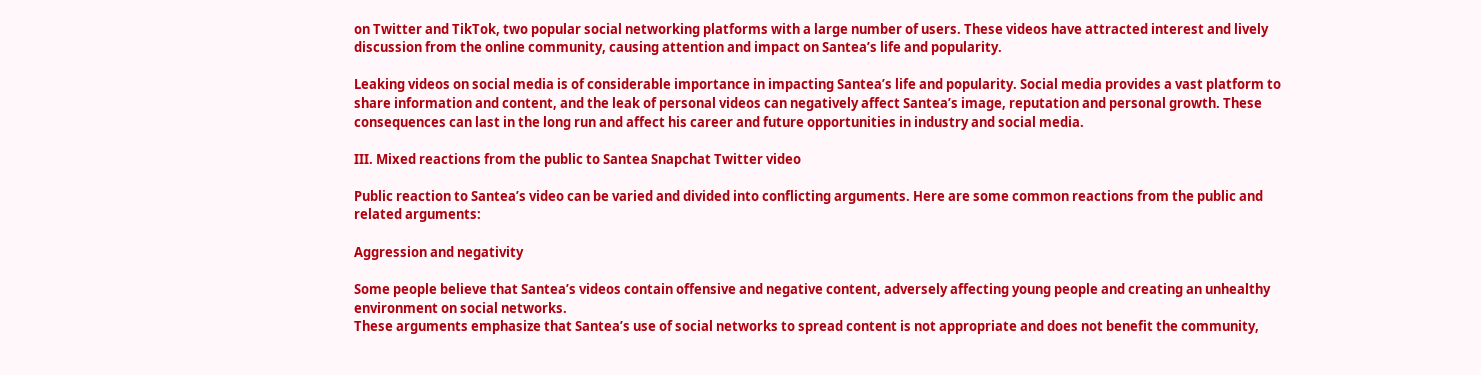on Twitter and TikTok, two popular social networking platforms with a large number of users. These videos have attracted interest and lively discussion from the online community, causing attention and impact on Santea’s life and popularity.

Leaking videos on social media is of considerable importance in impacting Santea’s life and popularity. Social media provides a vast platform to share information and content, and the leak of personal videos can negatively affect Santea’s image, reputation and personal growth. These consequences can last in the long run and affect his career and future opportunities in industry and social media.

III. Mixed reactions from the public to Santea Snapchat Twitter video

Public reaction to Santea’s video can be varied and divided into conflicting arguments. Here are some common reactions from the public and related arguments:

Aggression and negativity

Some people believe that Santea’s videos contain offensive and negative content, adversely affecting young people and creating an unhealthy environment on social networks.
These arguments emphasize that Santea’s use of social networks to spread content is not appropriate and does not benefit the community,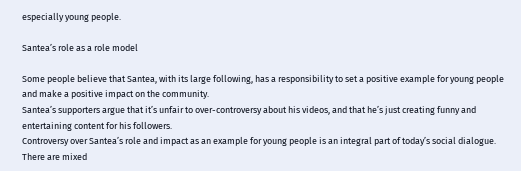especially young people.

Santea’s role as a role model

Some people believe that Santea, with its large following, has a responsibility to set a positive example for young people and make a positive impact on the community.
Santea’s supporters argue that it’s unfair to over-controversy about his videos, and that he’s just creating funny and entertaining content for his followers.
Controversy over Santea’s role and impact as an example for young people is an integral part of today’s social dialogue. There are mixed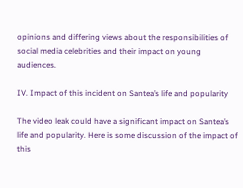opinions and differing views about the responsibilities of social media celebrities and their impact on young audiences.

IV. Impact of this incident on Santea’s life and popularity

The video leak could have a significant impact on Santea’s life and popularity. Here is some discussion of the impact of this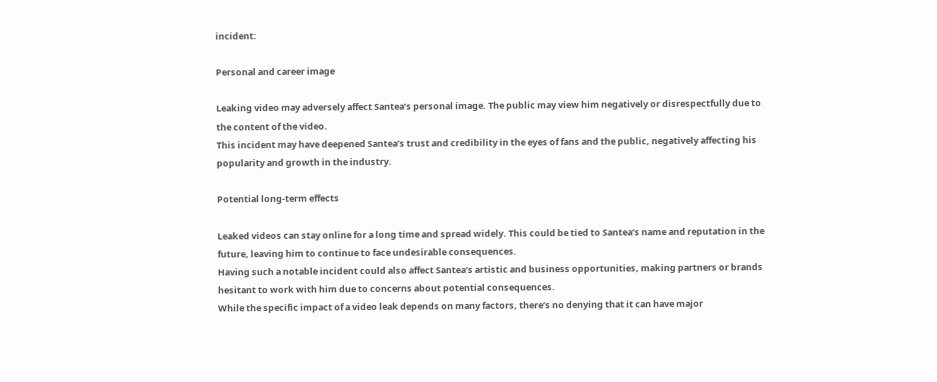incident:

Personal and career image

Leaking video may adversely affect Santea’s personal image. The public may view him negatively or disrespectfully due to the content of the video.
This incident may have deepened Santea’s trust and credibility in the eyes of fans and the public, negatively affecting his popularity and growth in the industry.

Potential long-term effects

Leaked videos can stay online for a long time and spread widely. This could be tied to Santea’s name and reputation in the future, leaving him to continue to face undesirable consequences.
Having such a notable incident could also affect Santea’s artistic and business opportunities, making partners or brands hesitant to work with him due to concerns about potential consequences.
While the specific impact of a video leak depends on many factors, there’s no denying that it can have major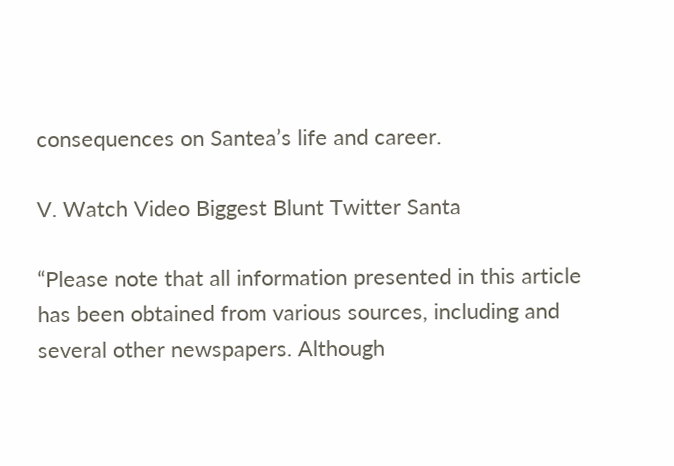consequences on Santea’s life and career.

V. Watch Video Biggest Blunt Twitter Santa

“Please note that all information presented in this article has been obtained from various sources, including and several other newspapers. Although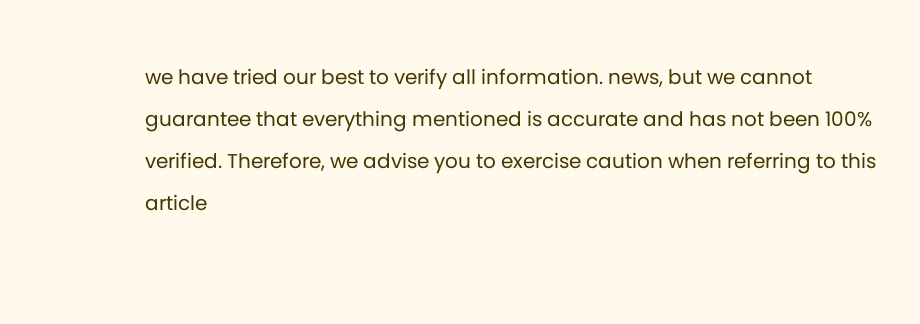we have tried our best to verify all information. news, but we cannot guarantee that everything mentioned is accurate and has not been 100% verified. Therefore, we advise you to exercise caution when referring to this article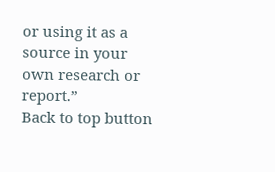or using it as a source in your own research or report.”
Back to top button